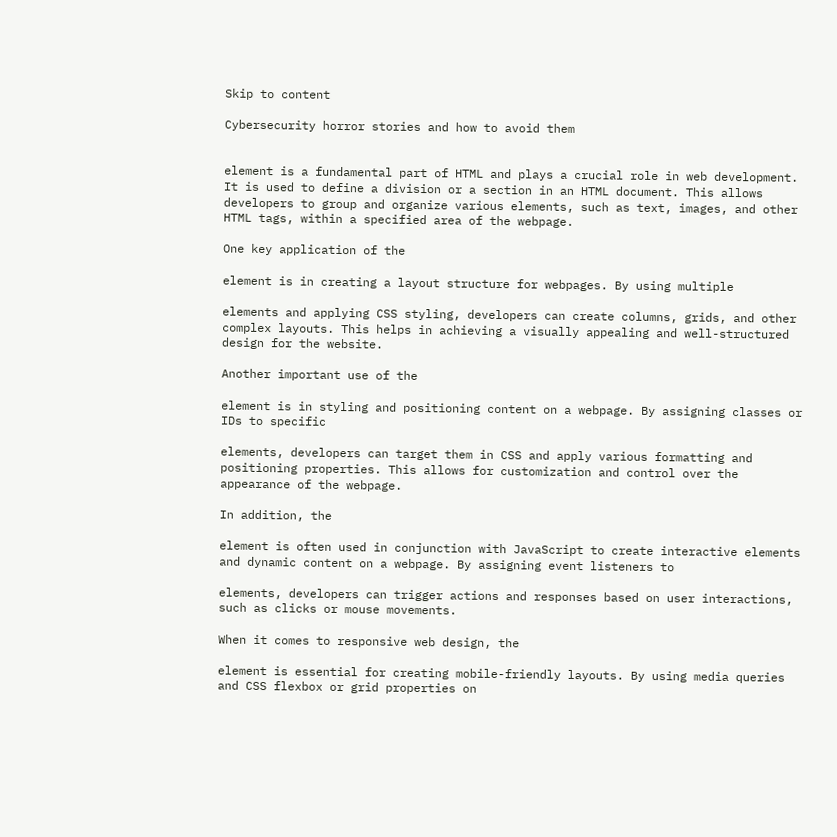Skip to content

Cybersecurity horror stories and how to avoid them


element is a fundamental part of HTML and plays a crucial role in web development. It is used to define a division or a section in an HTML document. This allows developers to group and organize various elements, such as text, images, and other HTML tags, within a specified area of the webpage.

One key application of the

element is in creating a layout structure for webpages. By using multiple

elements and applying CSS styling, developers can create columns, grids, and other complex layouts. This helps in achieving a visually appealing and well-structured design for the website.

Another important use of the

element is in styling and positioning content on a webpage. By assigning classes or IDs to specific

elements, developers can target them in CSS and apply various formatting and positioning properties. This allows for customization and control over the appearance of the webpage.

In addition, the

element is often used in conjunction with JavaScript to create interactive elements and dynamic content on a webpage. By assigning event listeners to

elements, developers can trigger actions and responses based on user interactions, such as clicks or mouse movements.

When it comes to responsive web design, the

element is essential for creating mobile-friendly layouts. By using media queries and CSS flexbox or grid properties on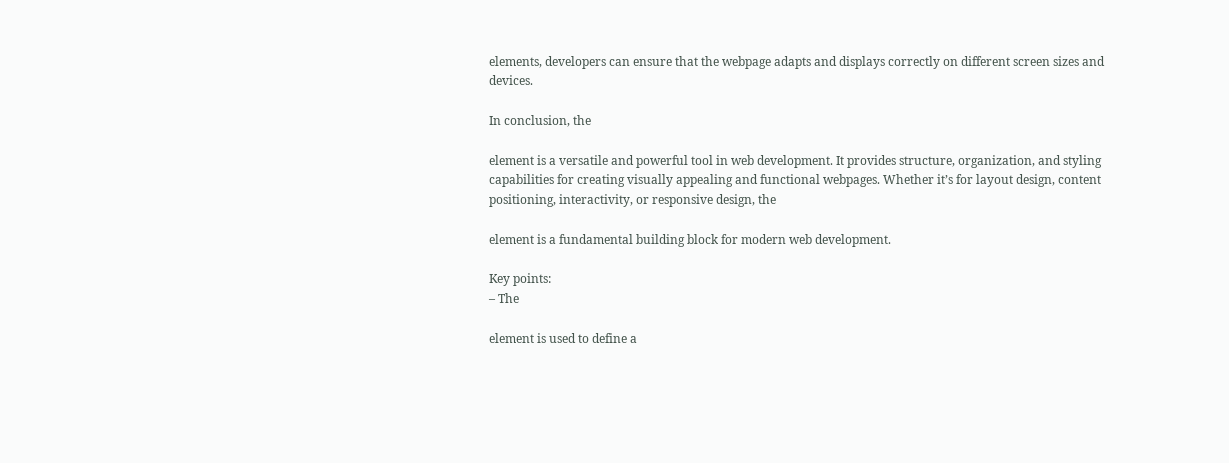elements, developers can ensure that the webpage adapts and displays correctly on different screen sizes and devices.

In conclusion, the

element is a versatile and powerful tool in web development. It provides structure, organization, and styling capabilities for creating visually appealing and functional webpages. Whether it’s for layout design, content positioning, interactivity, or responsive design, the

element is a fundamental building block for modern web development.

Key points:
– The

element is used to define a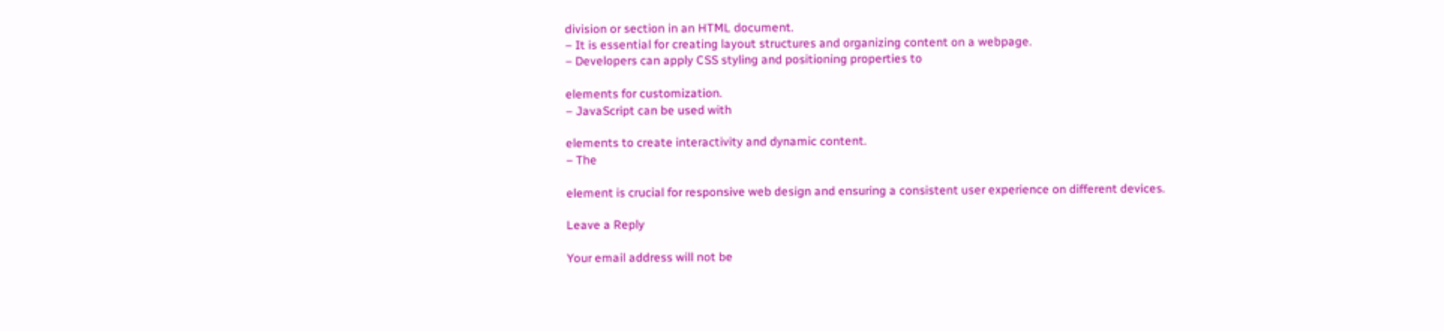division or section in an HTML document.
– It is essential for creating layout structures and organizing content on a webpage.
– Developers can apply CSS styling and positioning properties to

elements for customization.
– JavaScript can be used with

elements to create interactivity and dynamic content.
– The

element is crucial for responsive web design and ensuring a consistent user experience on different devices.

Leave a Reply

Your email address will not be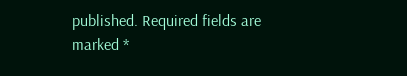published. Required fields are marked *